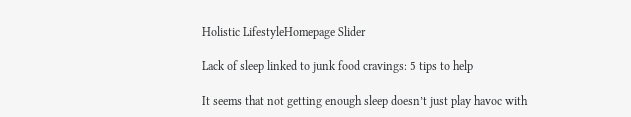Holistic LifestyleHomepage Slider

Lack of sleep linked to junk food cravings: 5 tips to help

It seems that not getting enough sleep doesn’t just play havoc with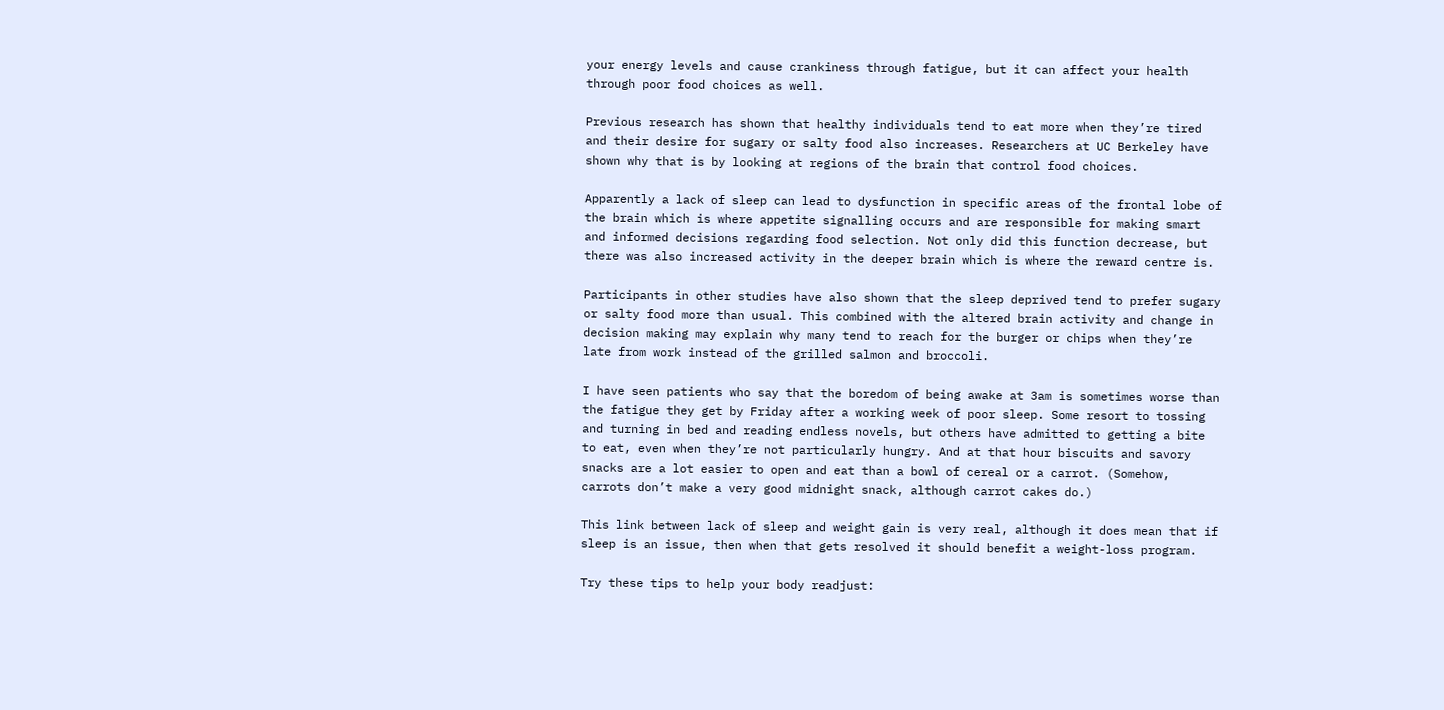your energy levels and cause crankiness through fatigue, but it can affect your health through poor food choices as well.

Previous research has shown that healthy individuals tend to eat more when they’re tired and their desire for sugary or salty food also increases. Researchers at UC Berkeley have shown why that is by looking at regions of the brain that control food choices.

Apparently a lack of sleep can lead to dysfunction in specific areas of the frontal lobe of the brain which is where appetite signalling occurs and are responsible for making smart and informed decisions regarding food selection. Not only did this function decrease, but there was also increased activity in the deeper brain which is where the reward centre is.

Participants in other studies have also shown that the sleep deprived tend to prefer sugary or salty food more than usual. This combined with the altered brain activity and change in decision making may explain why many tend to reach for the burger or chips when they’re late from work instead of the grilled salmon and broccoli.

I have seen patients who say that the boredom of being awake at 3am is sometimes worse than the fatigue they get by Friday after a working week of poor sleep. Some resort to tossing and turning in bed and reading endless novels, but others have admitted to getting a bite to eat, even when they’re not particularly hungry. And at that hour biscuits and savory snacks are a lot easier to open and eat than a bowl of cereal or a carrot. (Somehow, carrots don’t make a very good midnight snack, although carrot cakes do.)

This link between lack of sleep and weight gain is very real, although it does mean that if sleep is an issue, then when that gets resolved it should benefit a weight-loss program.

Try these tips to help your body readjust: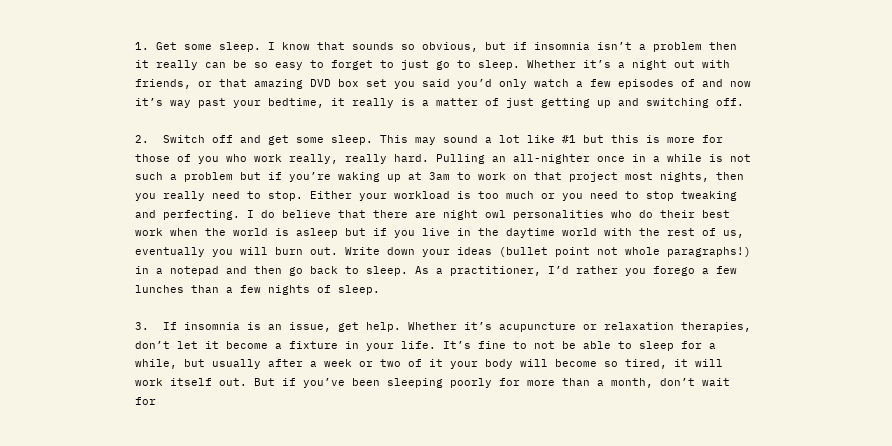1. Get some sleep. I know that sounds so obvious, but if insomnia isn’t a problem then it really can be so easy to forget to just go to sleep. Whether it’s a night out with friends, or that amazing DVD box set you said you’d only watch a few episodes of and now it’s way past your bedtime, it really is a matter of just getting up and switching off.

2.  Switch off and get some sleep. This may sound a lot like #1 but this is more for those of you who work really, really hard. Pulling an all-nighter once in a while is not such a problem but if you’re waking up at 3am to work on that project most nights, then you really need to stop. Either your workload is too much or you need to stop tweaking and perfecting. I do believe that there are night owl personalities who do their best work when the world is asleep but if you live in the daytime world with the rest of us, eventually you will burn out. Write down your ideas (bullet point not whole paragraphs!) in a notepad and then go back to sleep. As a practitioner, I’d rather you forego a few lunches than a few nights of sleep.

3.  If insomnia is an issue, get help. Whether it’s acupuncture or relaxation therapies, don’t let it become a fixture in your life. It’s fine to not be able to sleep for a while, but usually after a week or two of it your body will become so tired, it will work itself out. But if you’ve been sleeping poorly for more than a month, don’t wait for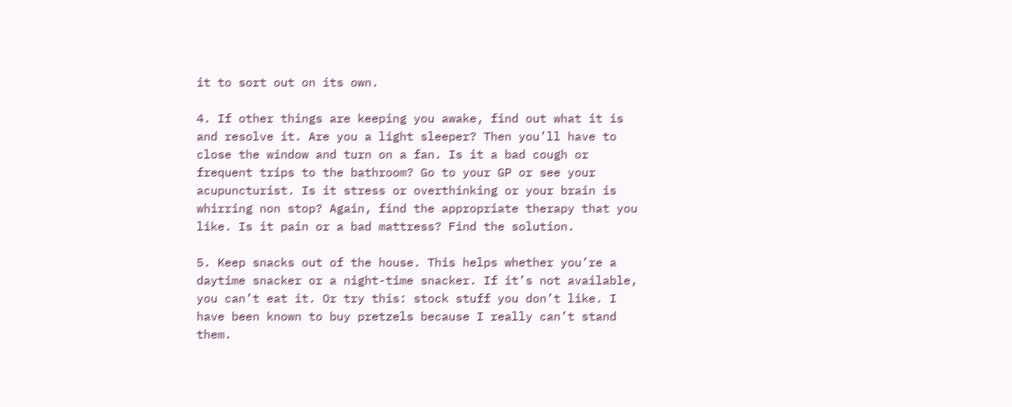it to sort out on its own.

4. If other things are keeping you awake, find out what it is and resolve it. Are you a light sleeper? Then you’ll have to close the window and turn on a fan. Is it a bad cough or frequent trips to the bathroom? Go to your GP or see your acupuncturist. Is it stress or overthinking or your brain is whirring non stop? Again, find the appropriate therapy that you like. Is it pain or a bad mattress? Find the solution.

5. Keep snacks out of the house. This helps whether you’re a daytime snacker or a night-time snacker. If it’s not available, you can’t eat it. Or try this: stock stuff you don’t like. I have been known to buy pretzels because I really can’t stand them.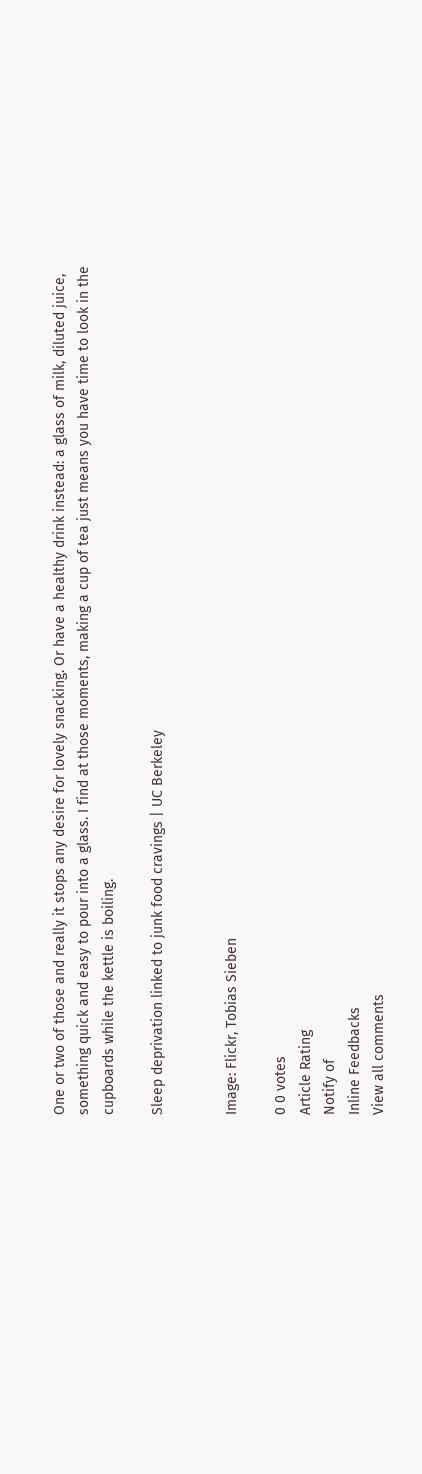One or two of those and really it stops any desire for lovely snacking. Or have a healthy drink instead: a glass of milk, diluted juice, something quick and easy to pour into a glass. I find at those moments, making a cup of tea just means you have time to look in the cupboards while the kettle is boiling.

Sleep deprivation linked to junk food cravings | UC Berkeley


Image: Flickr, Tobias Sieben

0 0 votes
Article Rating
Notify of
Inline Feedbacks
View all comments